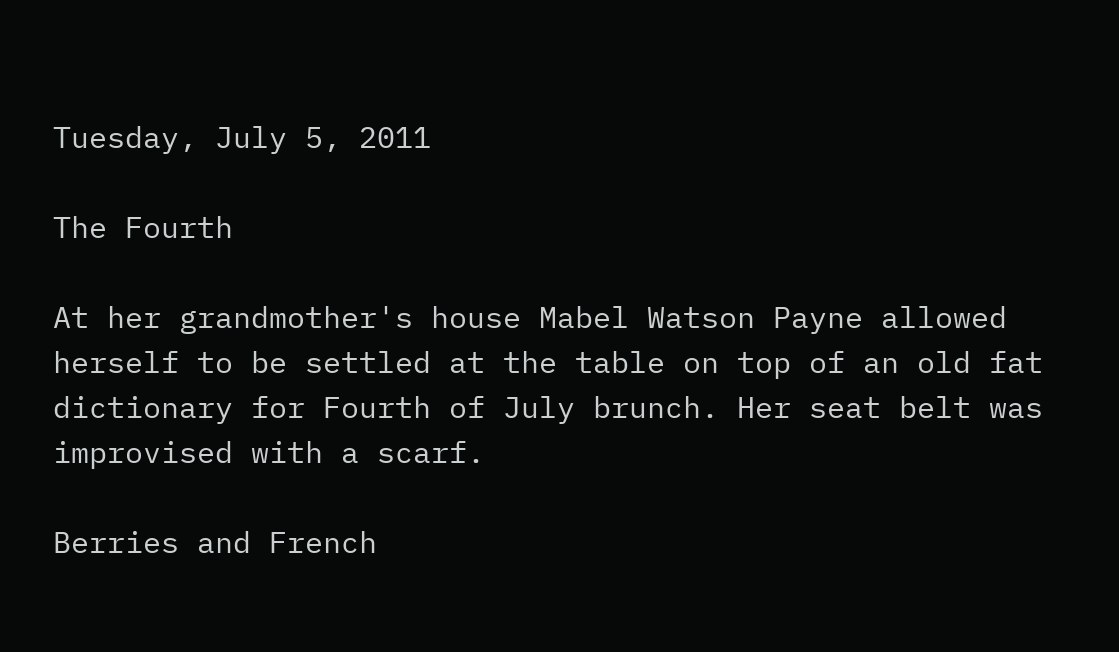Tuesday, July 5, 2011

The Fourth

At her grandmother's house Mabel Watson Payne allowed herself to be settled at the table on top of an old fat dictionary for Fourth of July brunch. Her seat belt was improvised with a scarf.

Berries and French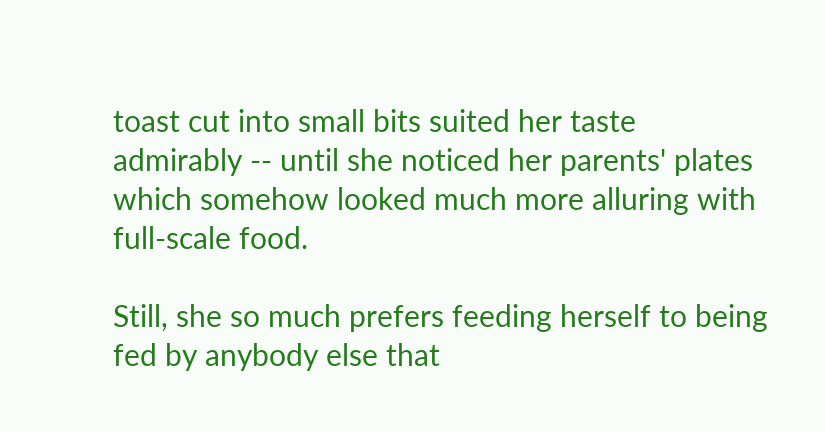toast cut into small bits suited her taste admirably -- until she noticed her parents' plates which somehow looked much more alluring with full-scale food.

Still, she so much prefers feeding herself to being fed by anybody else that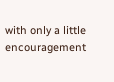with only a little encouragement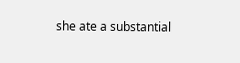she ate a substantial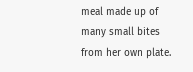meal made up of many small bites from her own plate.